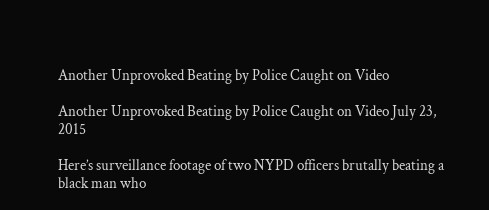Another Unprovoked Beating by Police Caught on Video

Another Unprovoked Beating by Police Caught on Video July 23, 2015

Here’s surveillance footage of two NYPD officers brutally beating a black man who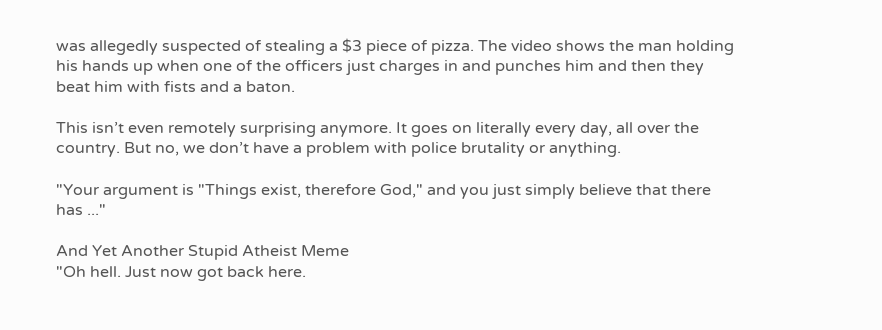was allegedly suspected of stealing a $3 piece of pizza. The video shows the man holding his hands up when one of the officers just charges in and punches him and then they beat him with fists and a baton.

This isn’t even remotely surprising anymore. It goes on literally every day, all over the country. But no, we don’t have a problem with police brutality or anything.

"Your argument is "Things exist, therefore God," and you just simply believe that there has ..."

And Yet Another Stupid Atheist Meme
"Oh hell. Just now got back here.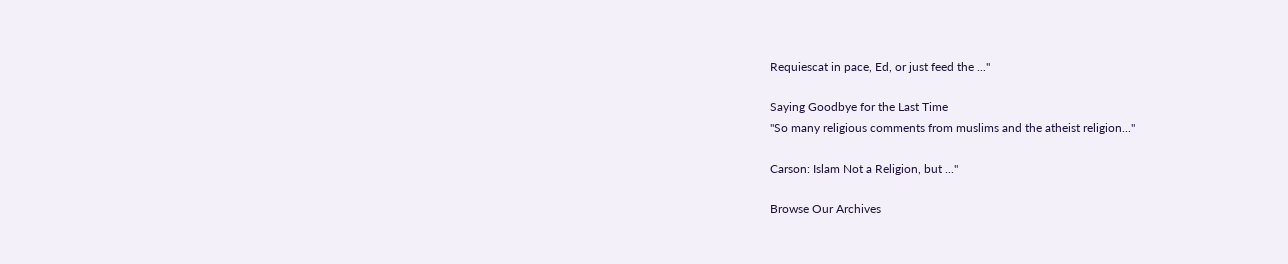Requiescat in pace, Ed, or just feed the ..."

Saying Goodbye for the Last Time
"So many religious comments from muslims and the atheist religion..."

Carson: Islam Not a Religion, but ..."

Browse Our Archives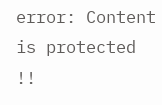error: Content is protected !!